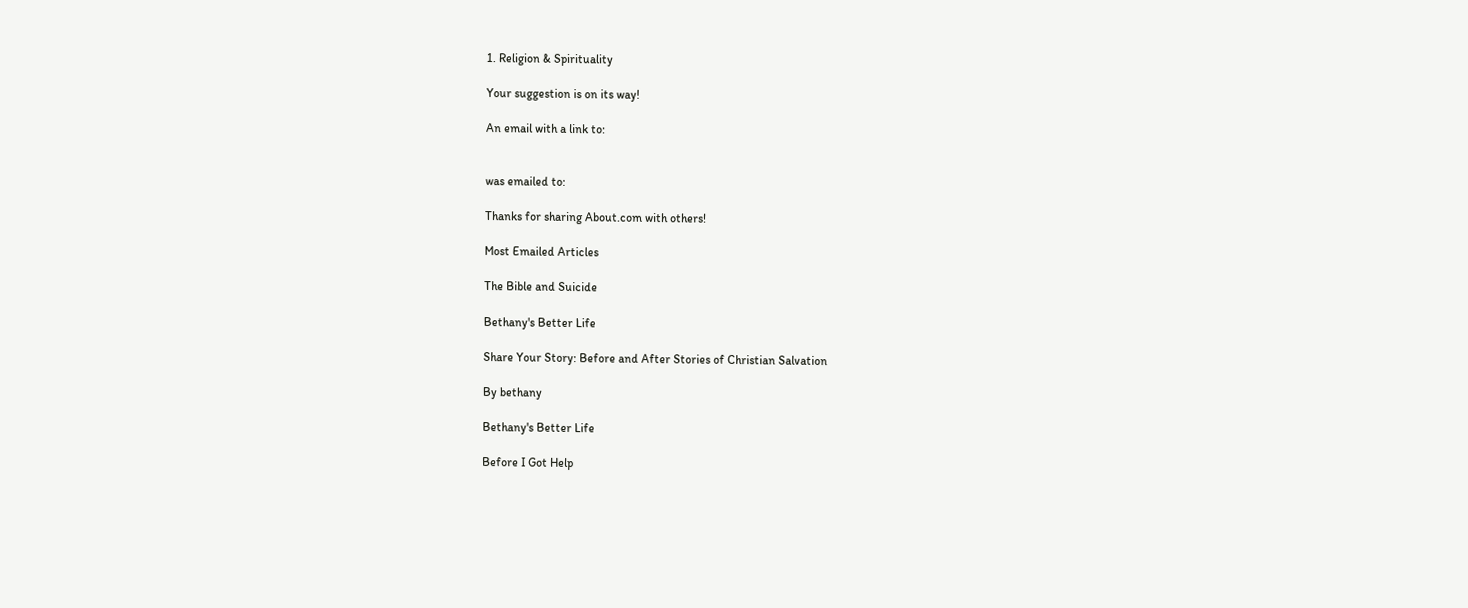1. Religion & Spirituality

Your suggestion is on its way!

An email with a link to:


was emailed to:

Thanks for sharing About.com with others!

Most Emailed Articles

The Bible and Suicide

Bethany's Better Life

Share Your Story: Before and After Stories of Christian Salvation

By bethany

Bethany's Better Life

Before I Got Help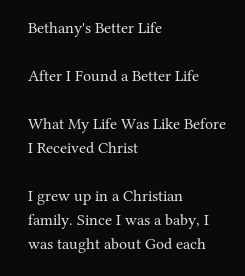Bethany's Better Life

After I Found a Better Life

What My Life Was Like Before I Received Christ

I grew up in a Christian family. Since I was a baby, I was taught about God each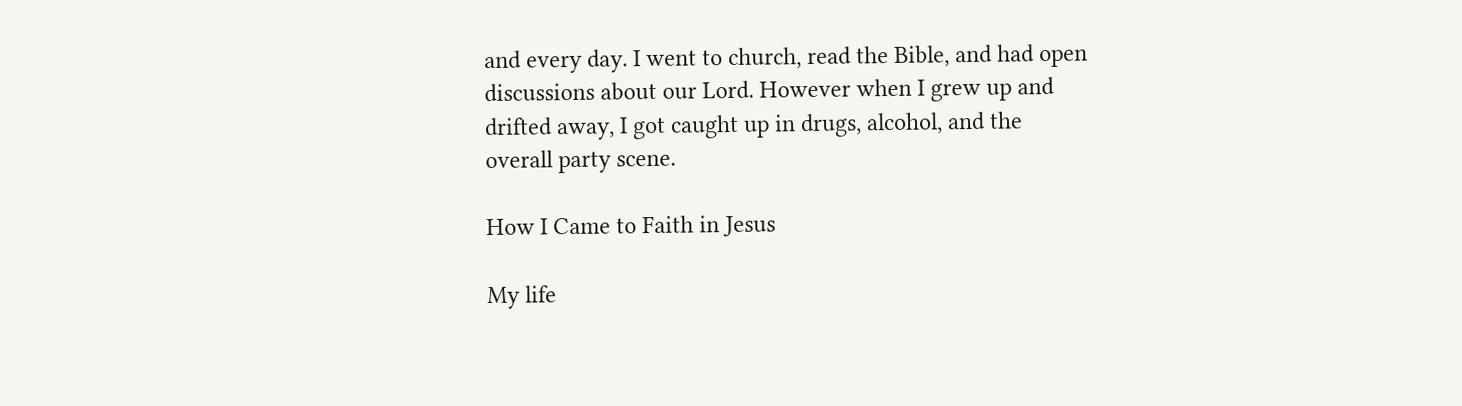and every day. I went to church, read the Bible, and had open discussions about our Lord. However when I grew up and drifted away, I got caught up in drugs, alcohol, and the overall party scene.

How I Came to Faith in Jesus

My life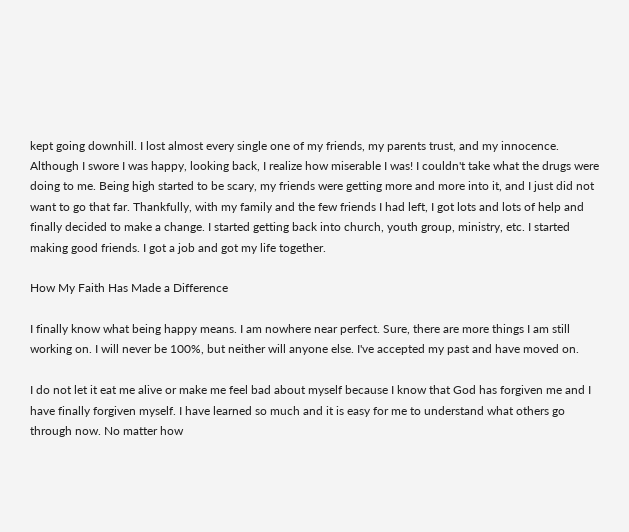kept going downhill. I lost almost every single one of my friends, my parents trust, and my innocence. Although I swore I was happy, looking back, I realize how miserable I was! I couldn't take what the drugs were doing to me. Being high started to be scary, my friends were getting more and more into it, and I just did not want to go that far. Thankfully, with my family and the few friends I had left, I got lots and lots of help and finally decided to make a change. I started getting back into church, youth group, ministry, etc. I started making good friends. I got a job and got my life together.

How My Faith Has Made a Difference

I finally know what being happy means. I am nowhere near perfect. Sure, there are more things I am still working on. I will never be 100%, but neither will anyone else. I've accepted my past and have moved on.

I do not let it eat me alive or make me feel bad about myself because I know that God has forgiven me and I have finally forgiven myself. I have learned so much and it is easy for me to understand what others go through now. No matter how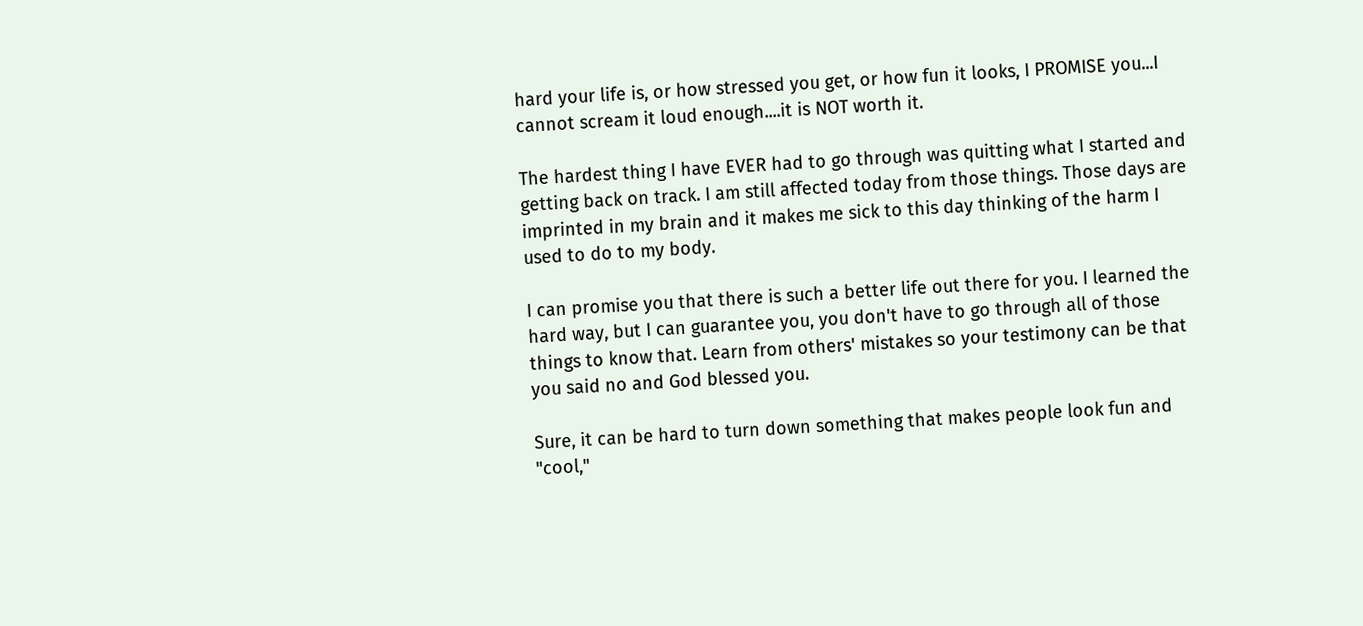hard your life is, or how stressed you get, or how fun it looks, I PROMISE you...I cannot scream it loud enough....it is NOT worth it.

The hardest thing I have EVER had to go through was quitting what I started and getting back on track. I am still affected today from those things. Those days are imprinted in my brain and it makes me sick to this day thinking of the harm I used to do to my body.

I can promise you that there is such a better life out there for you. I learned the hard way, but I can guarantee you, you don't have to go through all of those things to know that. Learn from others' mistakes so your testimony can be that you said no and God blessed you.

Sure, it can be hard to turn down something that makes people look fun and "cool,"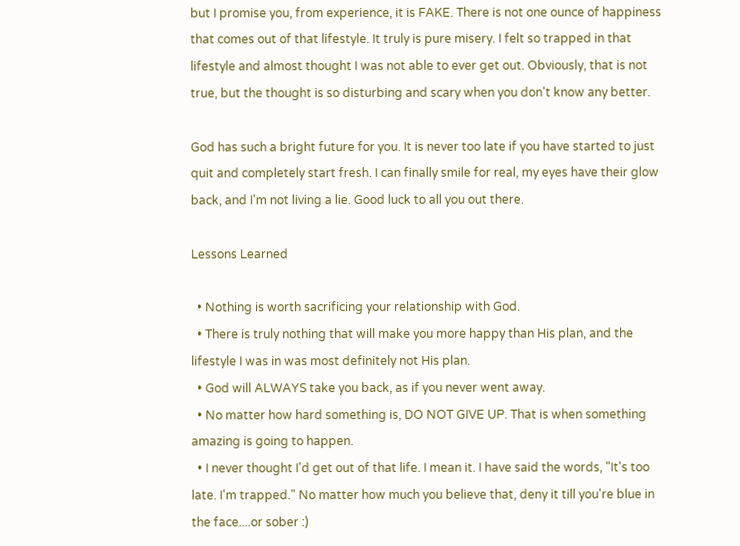but I promise you, from experience, it is FAKE. There is not one ounce of happiness that comes out of that lifestyle. It truly is pure misery. I felt so trapped in that lifestyle and almost thought I was not able to ever get out. Obviously, that is not true, but the thought is so disturbing and scary when you don't know any better.

God has such a bright future for you. It is never too late if you have started to just quit and completely start fresh. I can finally smile for real, my eyes have their glow back, and I'm not living a lie. Good luck to all you out there.

Lessons Learned

  • Nothing is worth sacrificing your relationship with God.
  • There is truly nothing that will make you more happy than His plan, and the lifestyle I was in was most definitely not His plan.
  • God will ALWAYS take you back, as if you never went away.
  • No matter how hard something is, DO NOT GIVE UP. That is when something amazing is going to happen.
  • I never thought I'd get out of that life. I mean it. I have said the words, "It's too late. I'm trapped." No matter how much you believe that, deny it till you're blue in the face....or sober :)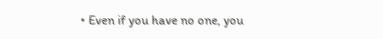• Even if you have no one, you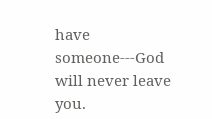have someone---God will never leave you.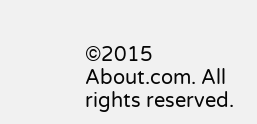©2015 About.com. All rights reserved.